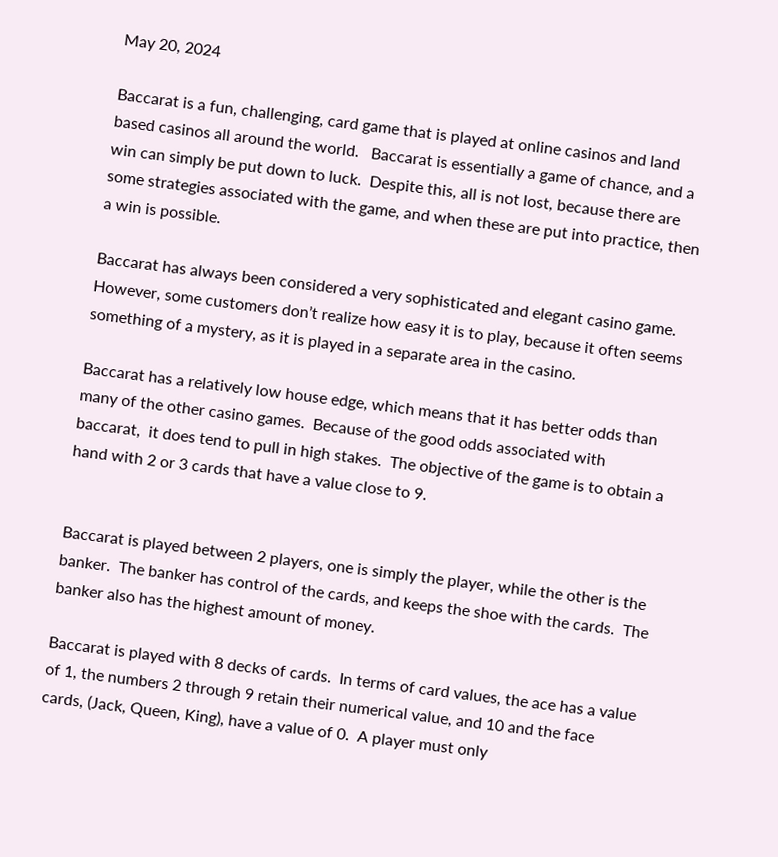May 20, 2024

Baccarat is a fun, challenging, card game that is played at online casinos and land based casinos all around the world.   Baccarat is essentially a game of chance, and a win can simply be put down to luck.  Despite this, all is not lost, because there are some strategies associated with the game, and when these are put into practice, then a win is possible.

Baccarat has always been considered a very sophisticated and elegant casino game.  However, some customers don’t realize how easy it is to play, because it often seems something of a mystery, as it is played in a separate area in the casino.

Baccarat has a relatively low house edge, which means that it has better odds than many of the other casino games.  Because of the good odds associated with baccarat,  it does tend to pull in high stakes.  The objective of the game is to obtain a hand with 2 or 3 cards that have a value close to 9.


Baccarat is played between 2 players, one is simply the player, while the other is the banker.  The banker has control of the cards, and keeps the shoe with the cards.  The banker also has the highest amount of money.

Baccarat is played with 8 decks of cards.  In terms of card values, the ace has a value of 1, the numbers 2 through 9 retain their numerical value, and 10 and the face cards, (Jack, Queen, King), have a value of 0.  A player must only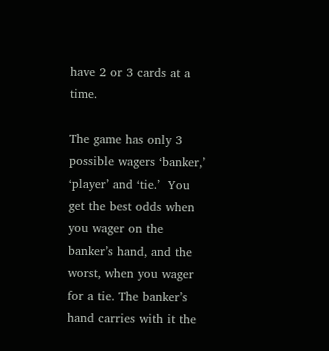have 2 or 3 cards at a time.

The game has only 3 possible wagers ‘banker,’  ‘player’ and ‘tie.’  You get the best odds when you wager on the banker’s hand, and the worst, when you wager for a tie. The banker’s hand carries with it the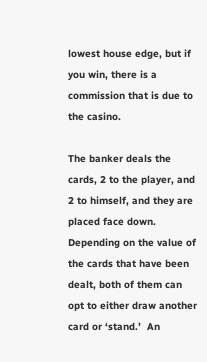lowest house edge, but if you win, there is a commission that is due to the casino.

The banker deals the cards, 2 to the player, and 2 to himself, and they are placed face down.  Depending on the value of the cards that have been dealt, both of them can opt to either draw another card or ‘stand.’  An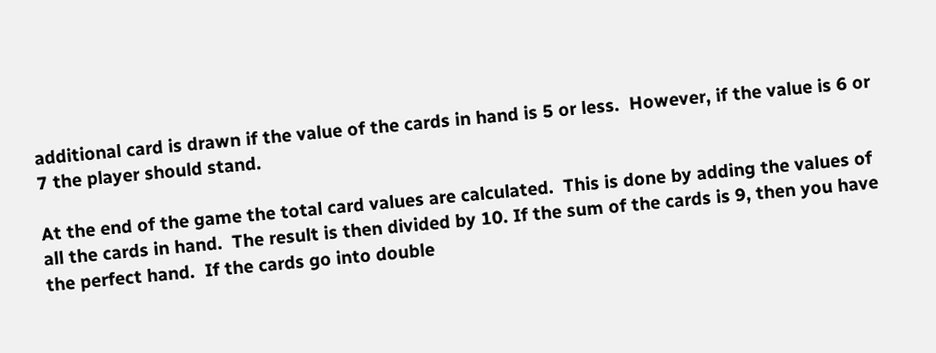additional card is drawn if the value of the cards in hand is 5 or less.  However, if the value is 6 or 7 the player should stand.

At the end of the game the total card values are calculated.  This is done by adding the values of all the cards in hand.  The result is then divided by 10. If the sum of the cards is 9, then you have the perfect hand.  If the cards go into double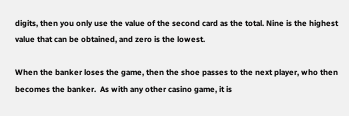digits, then you only use the value of the second card as the total. Nine is the highest value that can be obtained, and zero is the lowest.

When the banker loses the game, then the shoe passes to the next player, who then becomes the banker.  As with any other casino game, it is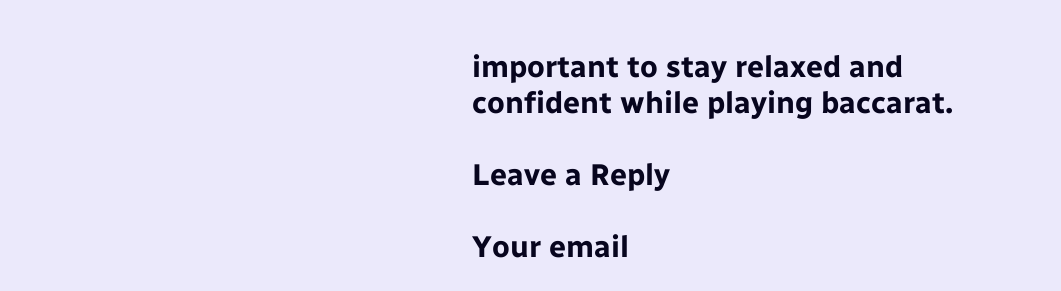important to stay relaxed and confident while playing baccarat.

Leave a Reply

Your email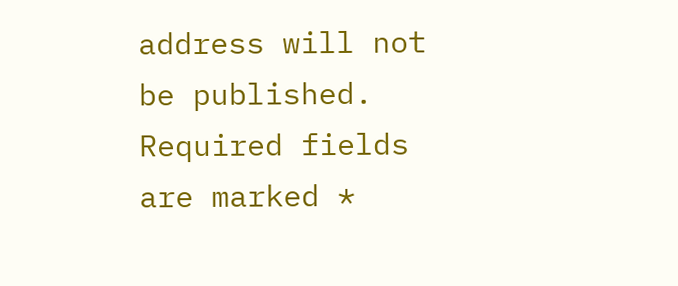address will not be published. Required fields are marked *